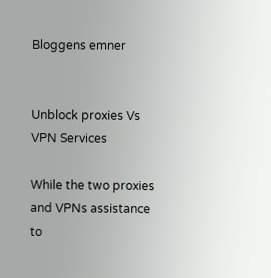Bloggens emner


Unblock proxies Vs VPN Services

While the two proxies and VPNs assistance to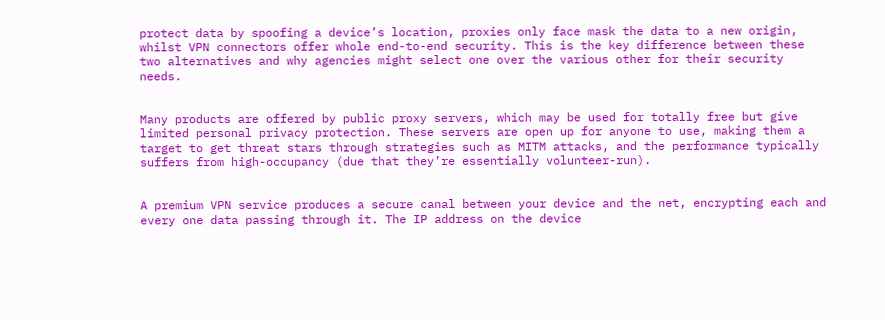protect data by spoofing a device’s location, proxies only face mask the data to a new origin, whilst VPN connectors offer whole end-to-end security. This is the key difference between these two alternatives and why agencies might select one over the various other for their security needs.


Many products are offered by public proxy servers, which may be used for totally free but give limited personal privacy protection. These servers are open up for anyone to use, making them a target to get threat stars through strategies such as MITM attacks, and the performance typically suffers from high-occupancy (due that they’re essentially volunteer-run).


A premium VPN service produces a secure canal between your device and the net, encrypting each and every one data passing through it. The IP address on the device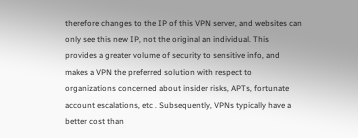therefore changes to the IP of this VPN server, and websites can only see this new IP, not the original an individual. This provides a greater volume of security to sensitive info, and makes a VPN the preferred solution with respect to organizations concerned about insider risks, APTs, fortunate account escalations, etc . Subsequently, VPNs typically have a better cost than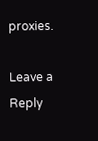proxies.

Leave a Reply